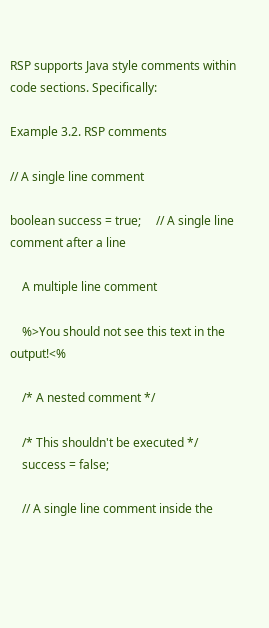RSP supports Java style comments within code sections. Specifically:

Example 3.2. RSP comments

// A single line comment

boolean success = true;     // A single line comment after a line

    A multiple line comment

    %>You should not see this text in the output!<%

    /* A nested comment */

    /* This shouldn't be executed */
    success = false;

    // A single line comment inside the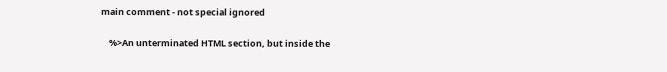main comment - not special ignored

    %>An unterminated HTML section, but inside the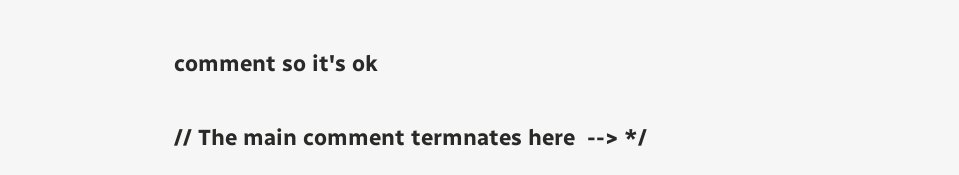comment so it's ok

// The main comment termnates here  --> */